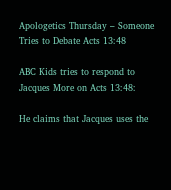Apologetics Thursday – Someone Tries to Debate Acts 13:48

ABC Kids tries to respond to Jacques More on Acts 13:48:

He claims that Jacques uses the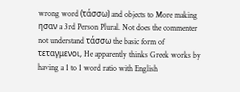wrong word (τάσσω) and objects to More making ησαν a 3rd Person Plural. Not does the commenter not understand τάσσω the basic form of τεταγμενοι, He apparently thinks Greek works by having a 1 to 1 word ratio with English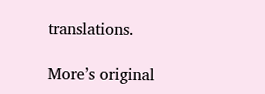translations.

More’s original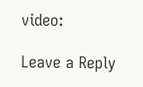video:

Leave a Reply